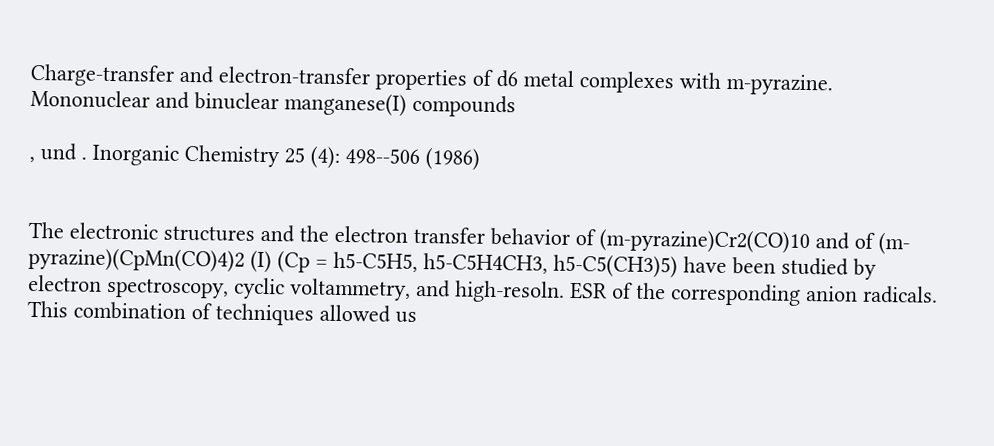Charge-transfer and electron-transfer properties of d6 metal complexes with m-pyrazine. Mononuclear and binuclear manganese(I) compounds

, und . Inorganic Chemistry 25 (4): 498--506 (1986)


The electronic structures and the electron transfer behavior of (m-pyrazine)Cr2(CO)10 and of (m-pyrazine)(CpMn(CO)4)2 (I) (Cp = h5-C5H5, h5-C5H4CH3, h5-C5(CH3)5) have been studied by electron spectroscopy, cyclic voltammetry, and high-resoln. ESR of the corresponding anion radicals. This combination of techniques allowed us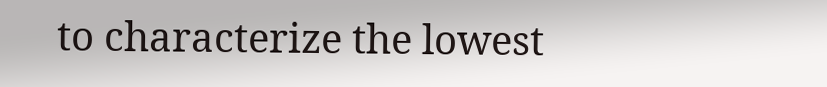to characterize the lowest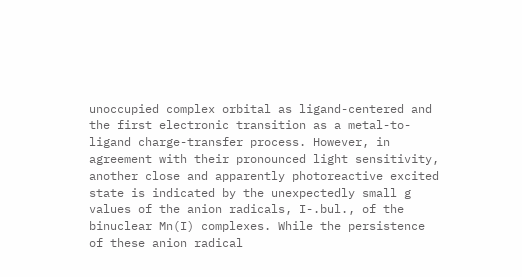unoccupied complex orbital as ligand-centered and the first electronic transition as a metal-to-ligand charge-transfer process. However, in agreement with their pronounced light sensitivity, another close and apparently photoreactive excited state is indicated by the unexpectedly small g values of the anion radicals, I-.bul., of the binuclear Mn(I) complexes. While the persistence of these anion radical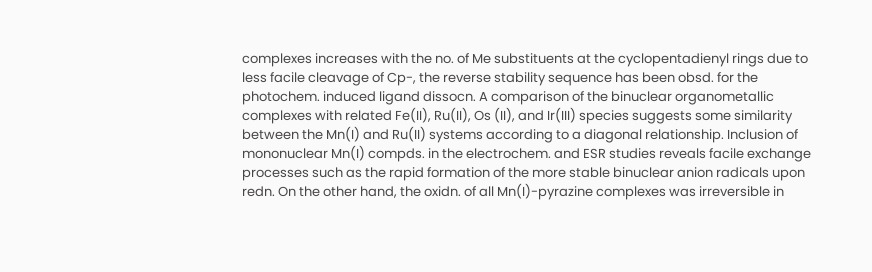complexes increases with the no. of Me substituents at the cyclopentadienyl rings due to less facile cleavage of Cp-, the reverse stability sequence has been obsd. for the photochem. induced ligand dissocn. A comparison of the binuclear organometallic complexes with related Fe(II), Ru(II), Os (II), and Ir(III) species suggests some similarity between the Mn(I) and Ru(II) systems according to a diagonal relationship. Inclusion of mononuclear Mn(I) compds. in the electrochem. and ESR studies reveals facile exchange processes such as the rapid formation of the more stable binuclear anion radicals upon redn. On the other hand, the oxidn. of all Mn(I)-pyrazine complexes was irreversible in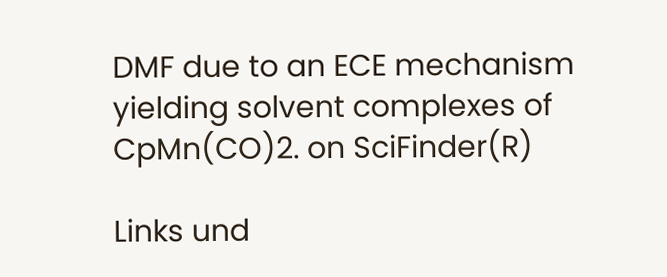DMF due to an ECE mechanism yielding solvent complexes of CpMn(CO)2. on SciFinder(R)

Links und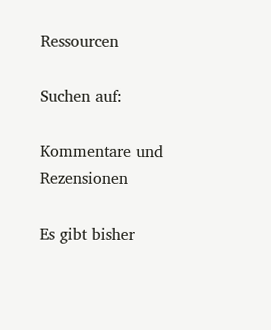Ressourcen

Suchen auf:

Kommentare und Rezensionen

Es gibt bisher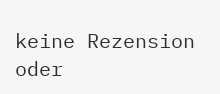keine Rezension oder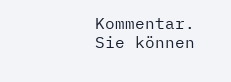Kommentar. Sie können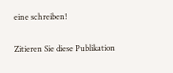eine schreiben!


Zitieren Sie diese Publikation